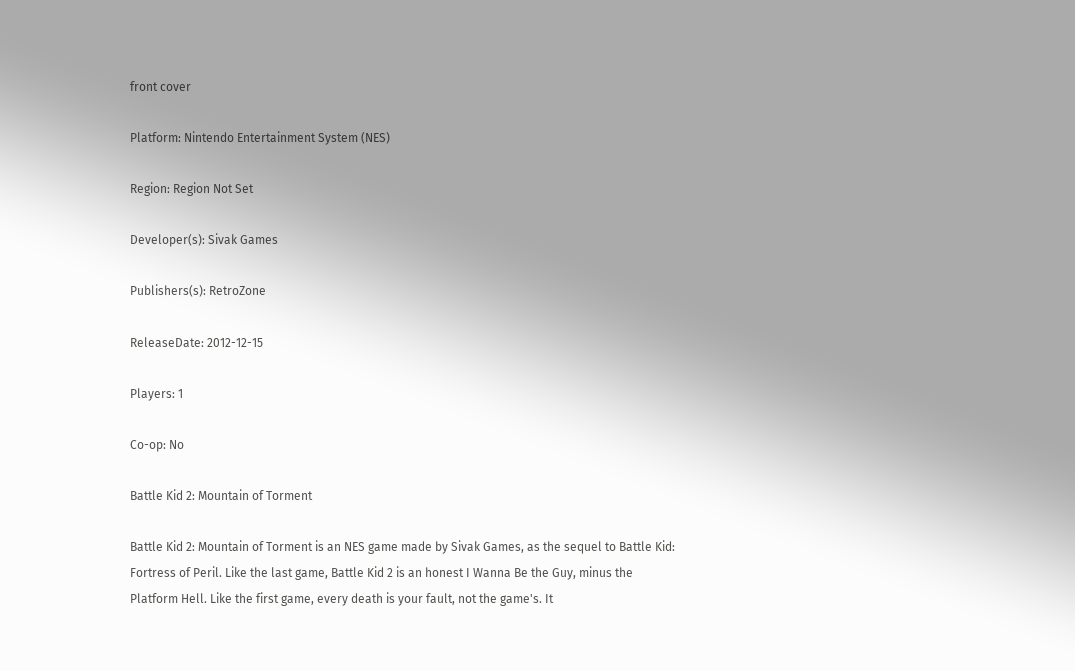front cover

Platform: Nintendo Entertainment System (NES)

Region: Region Not Set

Developer(s): Sivak Games

Publishers(s): RetroZone

ReleaseDate: 2012-12-15

Players: 1

Co-op: No

Battle Kid 2: Mountain of Torment

Battle Kid 2: Mountain of Torment is an NES game made by Sivak Games, as the sequel to Battle Kid: Fortress of Peril. Like the last game, Battle Kid 2 is an honest I Wanna Be the Guy, minus the Platform Hell. Like the first game, every death is your fault, not the game's. It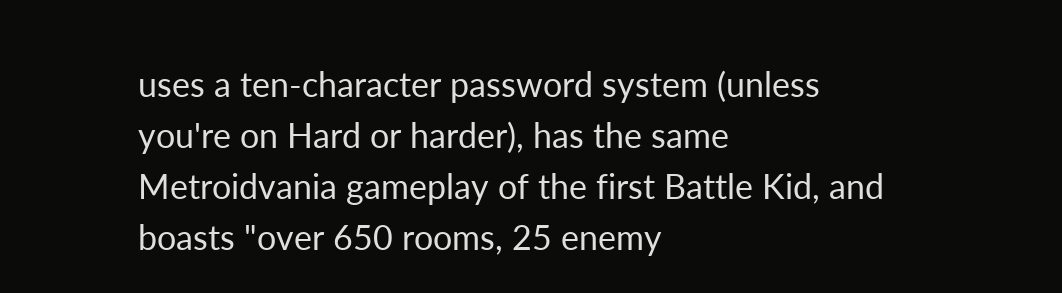uses a ten-character password system (unless you're on Hard or harder), has the same Metroidvania gameplay of the first Battle Kid, and boasts "over 650 rooms, 25 enemy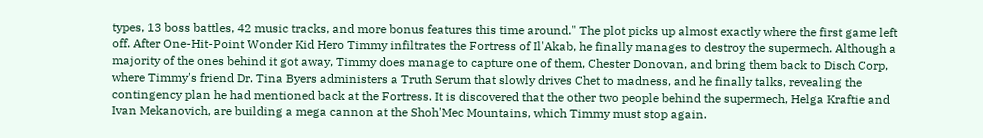types, 13 boss battles, 42 music tracks, and more bonus features this time around." The plot picks up almost exactly where the first game left off. After One-Hit-Point Wonder Kid Hero Timmy infiltrates the Fortress of Il'Akab, he finally manages to destroy the supermech. Although a majority of the ones behind it got away, Timmy does manage to capture one of them, Chester Donovan, and bring them back to Disch Corp, where Timmy's friend Dr. Tina Byers administers a Truth Serum that slowly drives Chet to madness, and he finally talks, revealing the contingency plan he had mentioned back at the Fortress. It is discovered that the other two people behind the supermech, Helga Kraftie and Ivan Mekanovich, are building a mega cannon at the Shoh'Mec Mountains, which Timmy must stop again.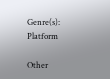Genre(s): Platform

Other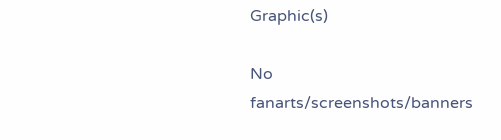Graphic(s)

No fanarts/screenshots/banners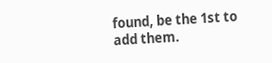found, be the 1st to add them.